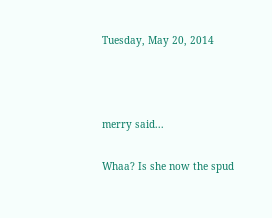Tuesday, May 20, 2014



merry said...

Whaa? Is she now the spud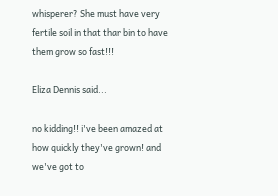whisperer? She must have very fertile soil in that thar bin to have them grow so fast!!!

Eliza Dennis said...

no kidding!! i've been amazed at how quickly they've grown! and we've got to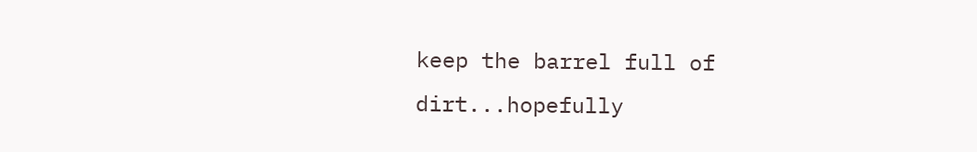keep the barrel full of dirt...hopefully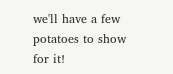we'll have a few potatoes to show for it!